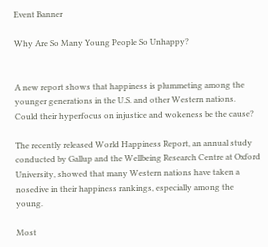Event Banner

Why Are So Many Young People So Unhappy?


A new report shows that happiness is plummeting among the younger generations in the U.S. and other Western nations. Could their hyperfocus on injustice and wokeness be the cause?

The recently released World Happiness Report, an annual study conducted by Gallup and the Wellbeing Research Centre at Oxford University, showed that many Western nations have taken a nosedive in their happiness rankings, especially among the young.

Most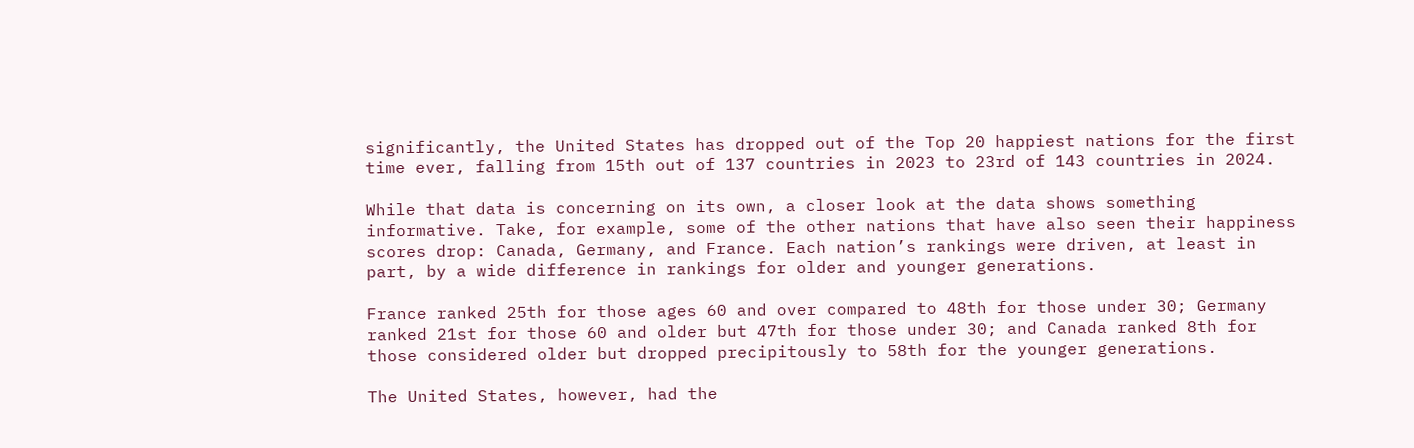significantly, the United States has dropped out of the Top 20 happiest nations for the first time ever, falling from 15th out of 137 countries in 2023 to 23rd of 143 countries in 2024.

While that data is concerning on its own, a closer look at the data shows something informative. Take, for example, some of the other nations that have also seen their happiness scores drop: Canada, Germany, and France. Each nation’s rankings were driven, at least in part, by a wide difference in rankings for older and younger generations.

France ranked 25th for those ages 60 and over compared to 48th for those under 30; Germany ranked 21st for those 60 and older but 47th for those under 30; and Canada ranked 8th for those considered older but dropped precipitously to 58th for the younger generations.

The United States, however, had the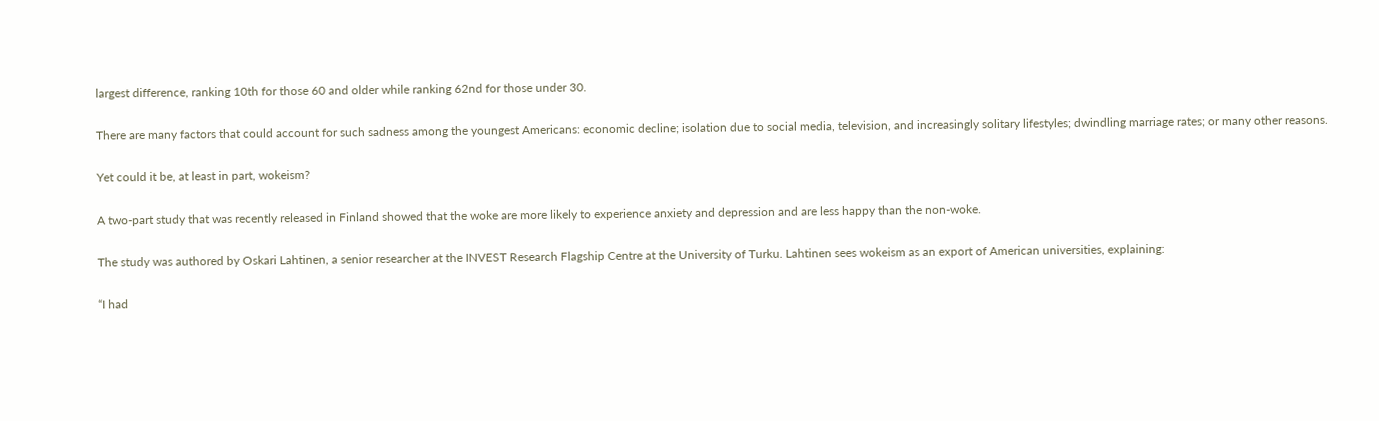largest difference, ranking 10th for those 60 and older while ranking 62nd for those under 30.

There are many factors that could account for such sadness among the youngest Americans: economic decline; isolation due to social media, television, and increasingly solitary lifestyles; dwindling marriage rates; or many other reasons.

Yet could it be, at least in part, wokeism?

A two-part study that was recently released in Finland showed that the woke are more likely to experience anxiety and depression and are less happy than the non-woke.

The study was authored by Oskari Lahtinen, a senior researcher at the INVEST Research Flagship Centre at the University of Turku. Lahtinen sees wokeism as an export of American universities, explaining:

“I had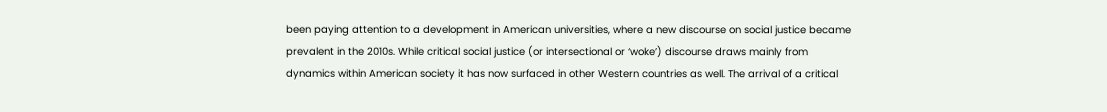been paying attention to a development in American universities, where a new discourse on social justice became prevalent in the 2010s. While critical social justice (or intersectional or ‘woke’) discourse draws mainly from dynamics within American society it has now surfaced in other Western countries as well. The arrival of a critical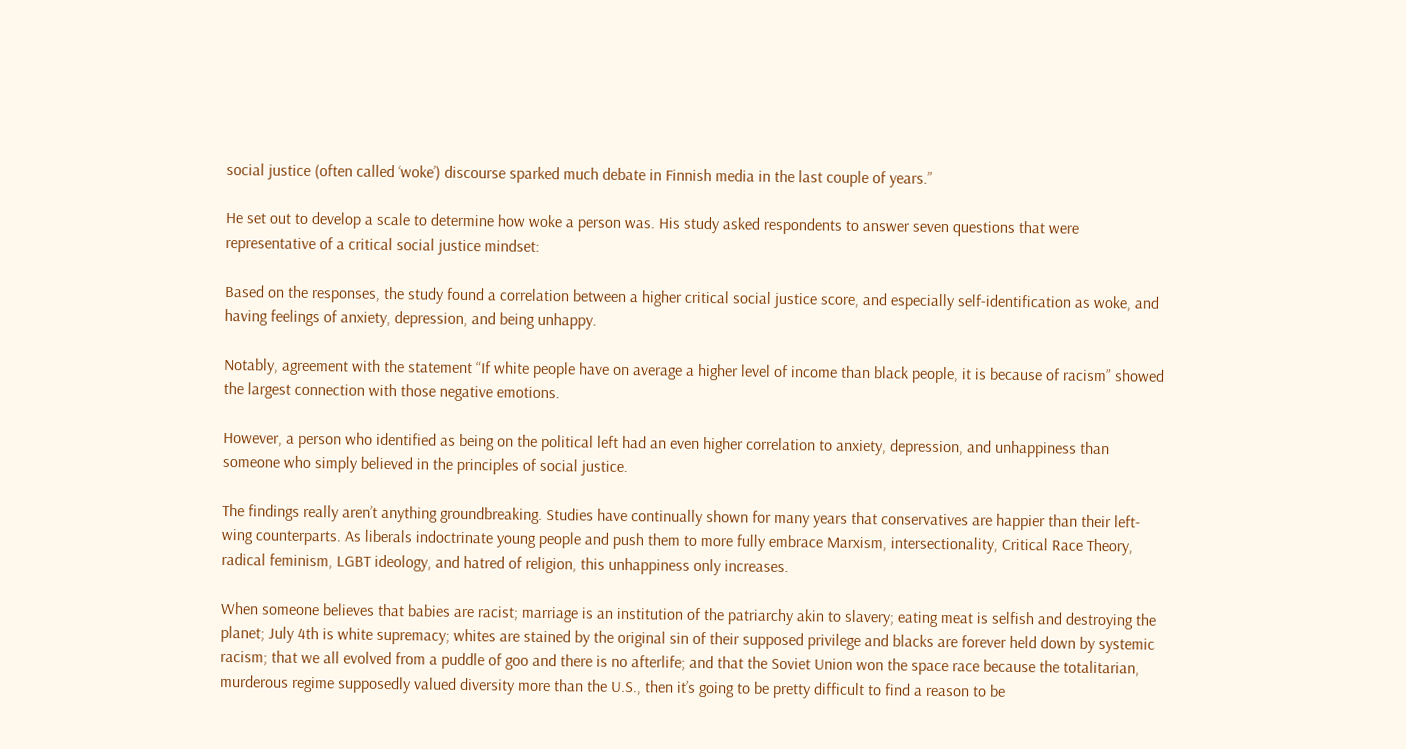social justice (often called ‘woke’) discourse sparked much debate in Finnish media in the last couple of years.”

He set out to develop a scale to determine how woke a person was. His study asked respondents to answer seven questions that were representative of a critical social justice mindset:

Based on the responses, the study found a correlation between a higher critical social justice score, and especially self-identification as woke, and having feelings of anxiety, depression, and being unhappy.

Notably, agreement with the statement “If white people have on average a higher level of income than black people, it is because of racism” showed the largest connection with those negative emotions.

However, a person who identified as being on the political left had an even higher correlation to anxiety, depression, and unhappiness than someone who simply believed in the principles of social justice.

The findings really aren’t anything groundbreaking. Studies have continually shown for many years that conservatives are happier than their left-wing counterparts. As liberals indoctrinate young people and push them to more fully embrace Marxism, intersectionality, Critical Race Theory, radical feminism, LGBT ideology, and hatred of religion, this unhappiness only increases.

When someone believes that babies are racist; marriage is an institution of the patriarchy akin to slavery; eating meat is selfish and destroying the planet; July 4th is white supremacy; whites are stained by the original sin of their supposed privilege and blacks are forever held down by systemic racism; that we all evolved from a puddle of goo and there is no afterlife; and that the Soviet Union won the space race because the totalitarian, murderous regime supposedly valued diversity more than the U.S., then it’s going to be pretty difficult to find a reason to be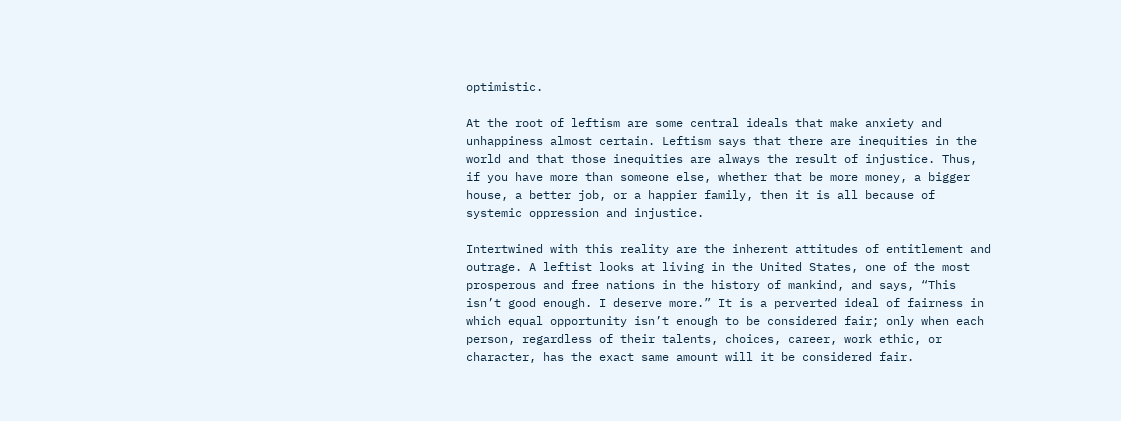optimistic.

At the root of leftism are some central ideals that make anxiety and unhappiness almost certain. Leftism says that there are inequities in the world and that those inequities are always the result of injustice. Thus, if you have more than someone else, whether that be more money, a bigger house, a better job, or a happier family, then it is all because of systemic oppression and injustice.

Intertwined with this reality are the inherent attitudes of entitlement and outrage. A leftist looks at living in the United States, one of the most prosperous and free nations in the history of mankind, and says, “This isn’t good enough. I deserve more.” It is a perverted ideal of fairness in which equal opportunity isn’t enough to be considered fair; only when each person, regardless of their talents, choices, career, work ethic, or character, has the exact same amount will it be considered fair.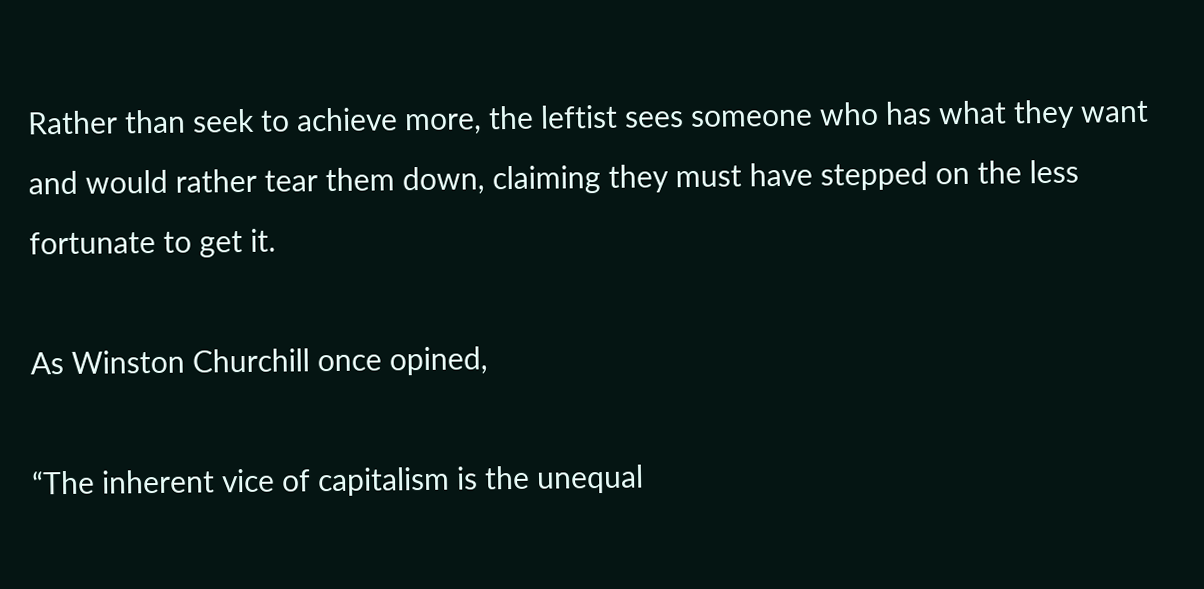Rather than seek to achieve more, the leftist sees someone who has what they want and would rather tear them down, claiming they must have stepped on the less fortunate to get it.

As Winston Churchill once opined,

“The inherent vice of capitalism is the unequal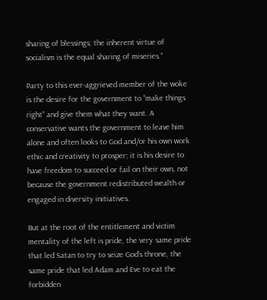sharing of blessings; the inherent virtue of socialism is the equal sharing of miseries.”

Party to this ever-aggrieved member of the woke is the desire for the government to “make things right” and give them what they want. A conservative wants the government to leave him alone and often looks to God and/or his own work ethic and creativity to prosper; it is his desire to have freedom to succeed or fail on their own, not because the government redistributed wealth or engaged in diversity initiatives.

But at the root of the entitlement and victim mentality of the left is pride, the very same pride that led Satan to try to seize God’s throne, the same pride that led Adam and Eve to eat the forbidden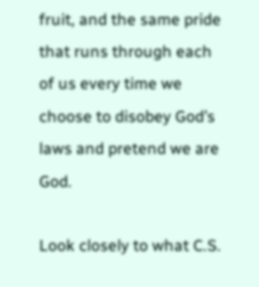fruit, and the same pride that runs through each of us every time we choose to disobey God’s laws and pretend we are God.

Look closely to what C.S.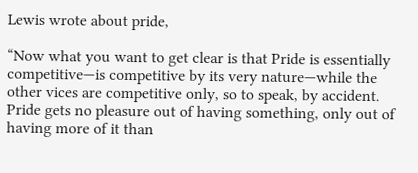Lewis wrote about pride,

“Now what you want to get clear is that Pride is essentially competitive—is competitive by its very nature—while the other vices are competitive only, so to speak, by accident. Pride gets no pleasure out of having something, only out of having more of it than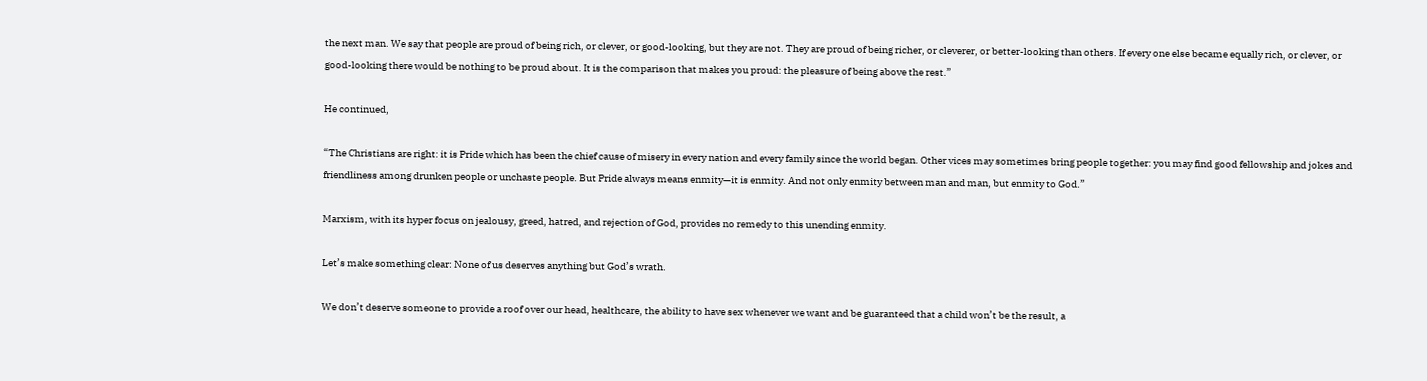the next man. We say that people are proud of being rich, or clever, or good-looking, but they are not. They are proud of being richer, or cleverer, or better-looking than others. If every one else became equally rich, or clever, or good-looking there would be nothing to be proud about. It is the comparison that makes you proud: the pleasure of being above the rest.”

He continued,

“The Christians are right: it is Pride which has been the chief cause of misery in every nation and every family since the world began. Other vices may sometimes bring people together: you may find good fellowship and jokes and friendliness among drunken people or unchaste people. But Pride always means enmity—it is enmity. And not only enmity between man and man, but enmity to God.”

Marxism, with its hyper focus on jealousy, greed, hatred, and rejection of God, provides no remedy to this unending enmity.

Let’s make something clear: None of us deserves anything but God’s wrath.

We don’t deserve someone to provide a roof over our head, healthcare, the ability to have sex whenever we want and be guaranteed that a child won’t be the result, a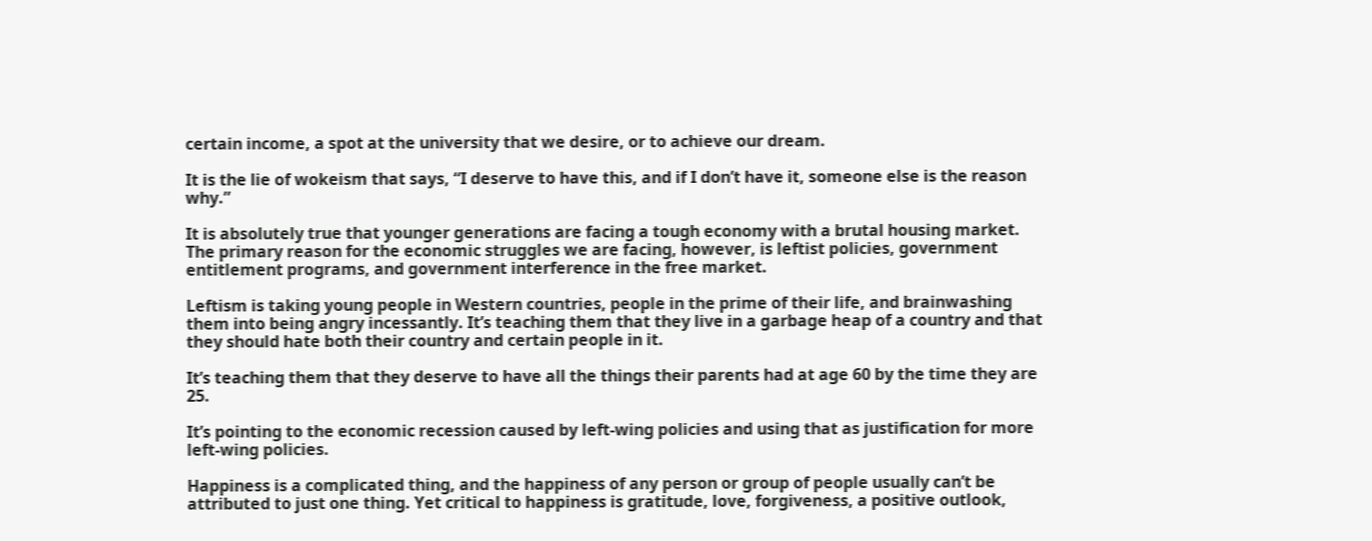certain income, a spot at the university that we desire, or to achieve our dream.

It is the lie of wokeism that says, “I deserve to have this, and if I don’t have it, someone else is the reason why.”

It is absolutely true that younger generations are facing a tough economy with a brutal housing market. The primary reason for the economic struggles we are facing, however, is leftist policies, government entitlement programs, and government interference in the free market.

Leftism is taking young people in Western countries, people in the prime of their life, and brainwashing them into being angry incessantly. It’s teaching them that they live in a garbage heap of a country and that they should hate both their country and certain people in it.

It’s teaching them that they deserve to have all the things their parents had at age 60 by the time they are 25.

It’s pointing to the economic recession caused by left-wing policies and using that as justification for more left-wing policies.

Happiness is a complicated thing, and the happiness of any person or group of people usually can’t be attributed to just one thing. Yet critical to happiness is gratitude, love, forgiveness, a positive outlook,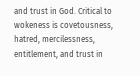and trust in God. Critical to wokeness is covetousness, hatred, mercilessness, entitlement, and trust in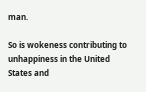man.

So is wokeness contributing to unhappiness in the United States and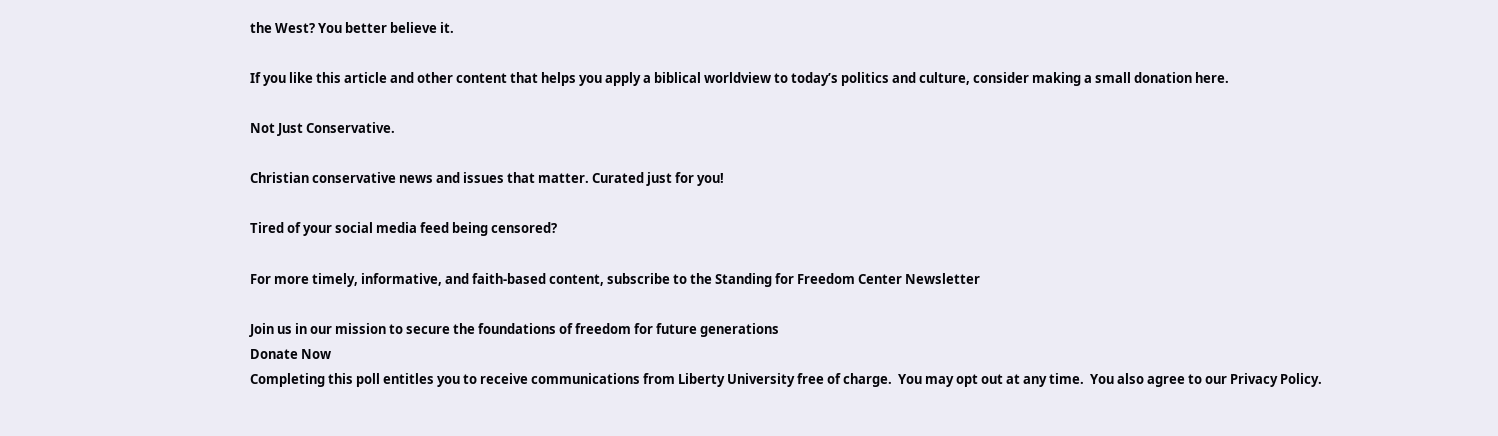the West? You better believe it.

If you like this article and other content that helps you apply a biblical worldview to today’s politics and culture, consider making a small donation here.

Not Just Conservative.

Christian conservative news and issues that matter. Curated just for you!

Tired of your social media feed being censored?

For more timely, informative, and faith-based content, subscribe to the Standing for Freedom Center Newsletter

Join us in our mission to secure the foundations of freedom for future generations
Donate Now
Completing this poll entitles you to receive communications from Liberty University free of charge.  You may opt out at any time.  You also agree to our Privacy Policy.